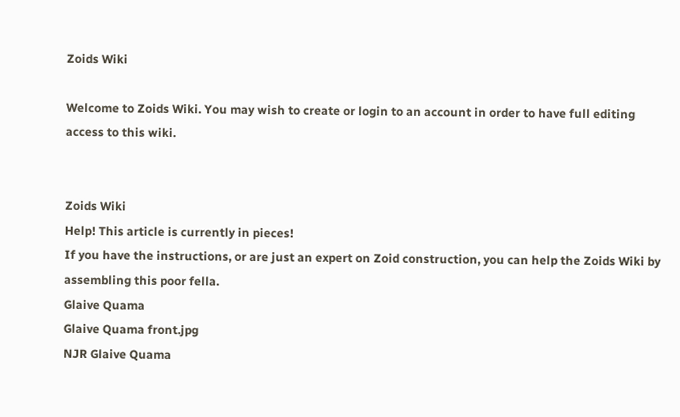Zoids Wiki

Welcome to Zoids Wiki. You may wish to create or login to an account in order to have full editing access to this wiki.


Zoids Wiki
Help! This article is currently in pieces!
If you have the instructions, or are just an expert on Zoid construction, you can help the Zoids Wiki by assembling this poor fella.
Glaive Quama
Glaive Quama front.jpg
NJR Glaive Quama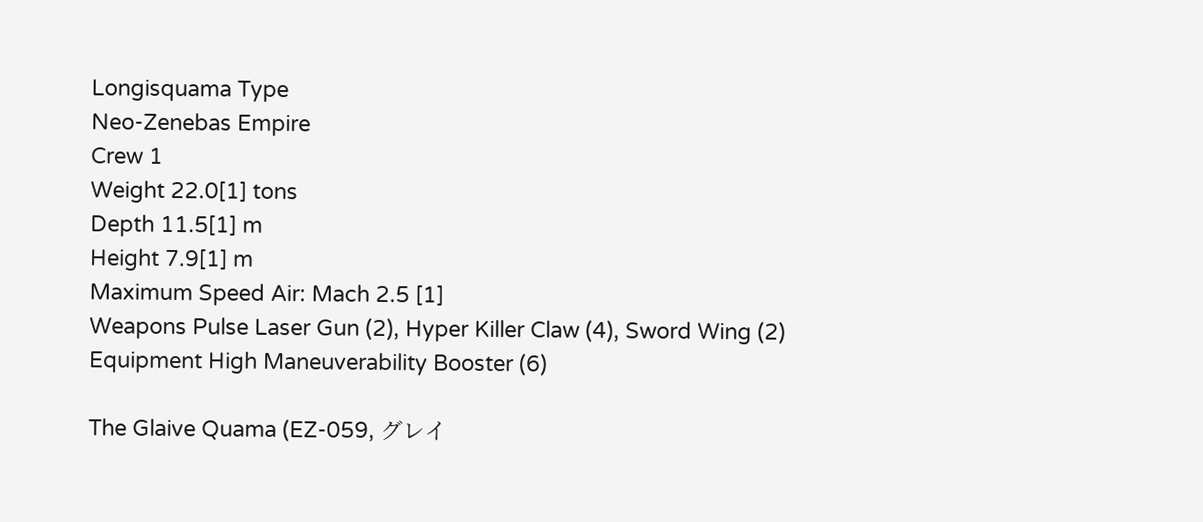Longisquama Type
Neo-Zenebas Empire
Crew 1
Weight 22.0[1] tons
Depth 11.5[1] m
Height 7.9[1] m
Maximum Speed Air: Mach 2.5 [1]
Weapons Pulse Laser Gun (2), Hyper Killer Claw (4), Sword Wing (2)
Equipment High Maneuverability Booster (6)

The Glaive Quama (EZ-059, グレイ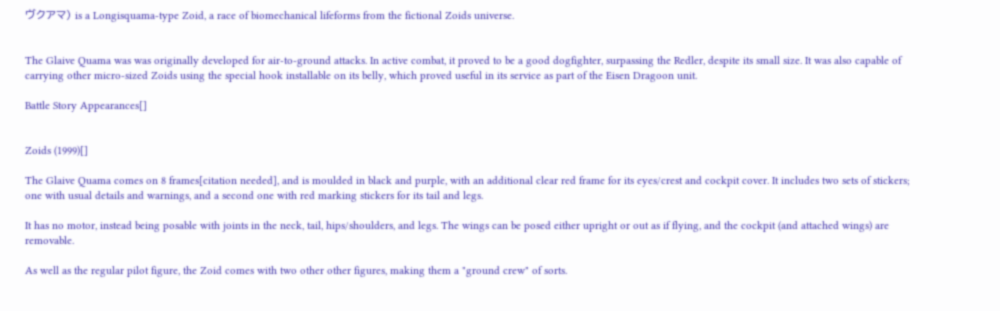ヴクアマ) is a Longisquama-type Zoid, a race of biomechanical lifeforms from the fictional Zoids universe.


The Glaive Quama was was originally developed for air-to-ground attacks. In active combat, it proved to be a good dogfighter, surpassing the Redler, despite its small size. It was also capable of carrying other micro-sized Zoids using the special hook installable on its belly, which proved useful in its service as part of the Eisen Dragoon unit.

Battle Story Appearances[]


Zoids (1999)[]

The Glaive Quama comes on 8 frames[citation needed], and is moulded in black and purple, with an additional clear red frame for its eyes/crest and cockpit cover. It includes two sets of stickers; one with usual details and warnings, and a second one with red marking stickers for its tail and legs.

It has no motor, instead being posable with joints in the neck, tail, hips/shoulders, and legs. The wings can be posed either upright or out as if flying, and the cockpit (and attached wings) are removable.

As well as the regular pilot figure, the Zoid comes with two other other figures, making them a "ground crew" of sorts.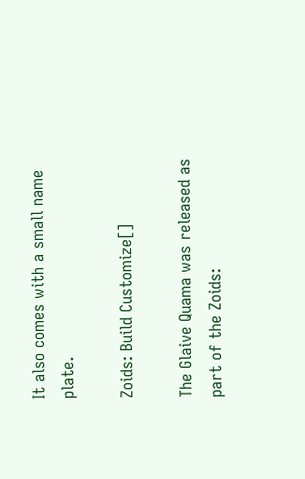It also comes with a small name plate.

Zoids: Build Customize[]

The Glaive Quama was released as part of the Zoids: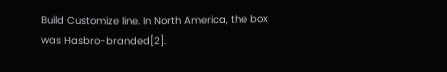Build Customize line. In North America, the box was Hasbro-branded[2].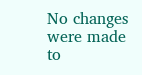No changes were made to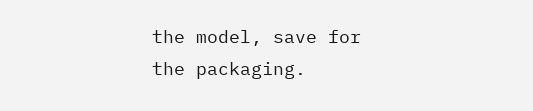the model, save for the packaging.